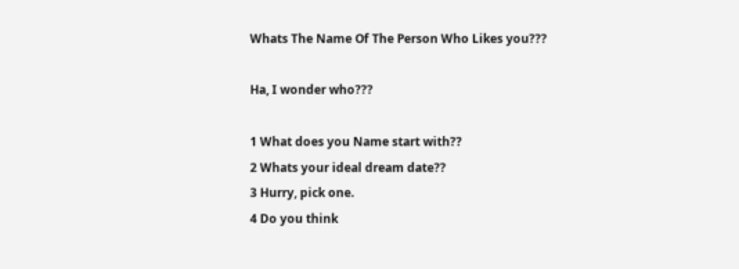Whats The Name Of The Person Who Likes you???

Ha, I wonder who???

1 What does you Name start with??
2 Whats your ideal dream date??
3 Hurry, pick one.
4 Do you think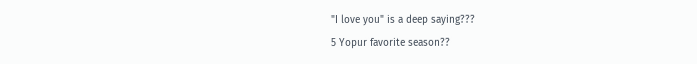"I love you" is a deep saying???
5 Yopur favorite season??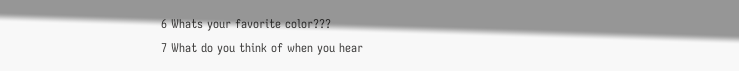6 Whats your favorite color???
7 What do you think of when you hear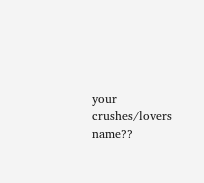your crushes/lovers name??